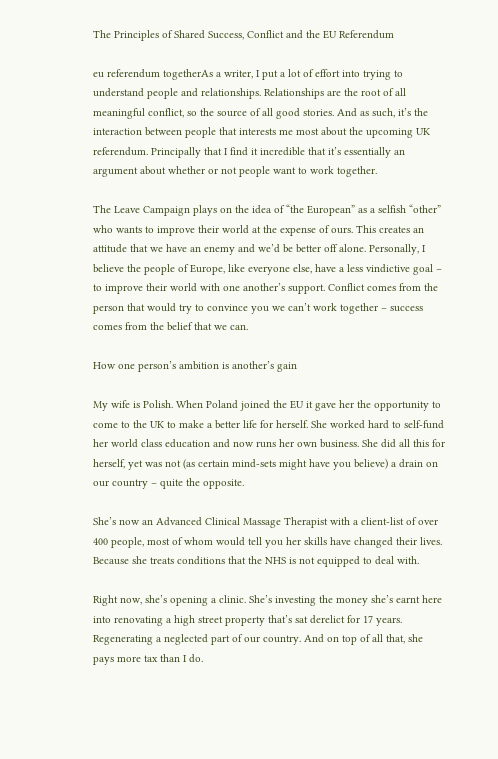The Principles of Shared Success, Conflict and the EU Referendum

eu referendum togetherAs a writer, I put a lot of effort into trying to understand people and relationships. Relationships are the root of all meaningful conflict, so the source of all good stories. And as such, it’s the interaction between people that interests me most about the upcoming UK referendum. Principally that I find it incredible that it’s essentially an argument about whether or not people want to work together.

The Leave Campaign plays on the idea of “the European” as a selfish “other” who wants to improve their world at the expense of ours. This creates an attitude that we have an enemy and we’d be better off alone. Personally, I believe the people of Europe, like everyone else, have a less vindictive goal – to improve their world with one another’s support. Conflict comes from the person that would try to convince you we can’t work together – success comes from the belief that we can.

How one person’s ambition is another’s gain

My wife is Polish. When Poland joined the EU it gave her the opportunity to come to the UK to make a better life for herself. She worked hard to self-fund her world class education and now runs her own business. She did all this for herself, yet was not (as certain mind-sets might have you believe) a drain on our country – quite the opposite.

She’s now an Advanced Clinical Massage Therapist with a client-list of over 400 people, most of whom would tell you her skills have changed their lives. Because she treats conditions that the NHS is not equipped to deal with.

Right now, she’s opening a clinic. She’s investing the money she’s earnt here into renovating a high street property that’s sat derelict for 17 years. Regenerating a neglected part of our country. And on top of all that, she pays more tax than I do.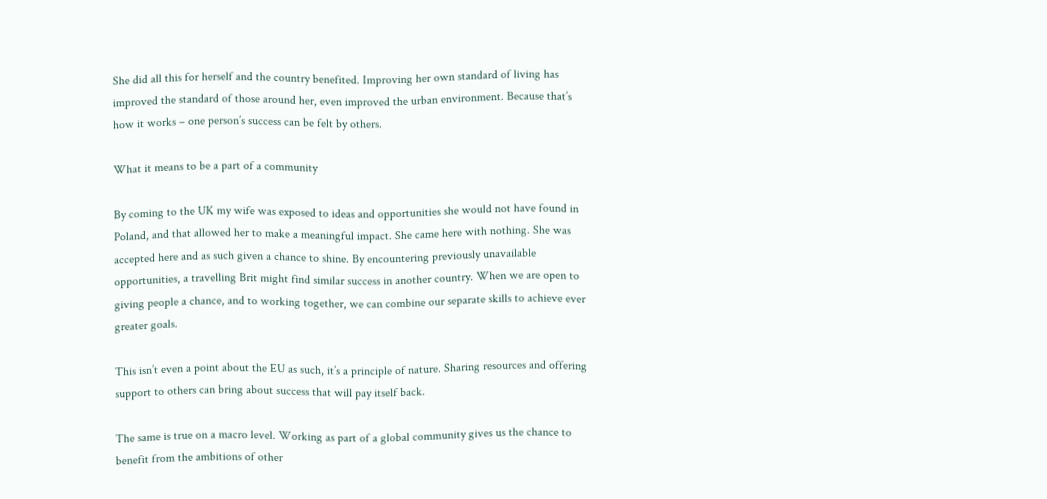She did all this for herself and the country benefited. Improving her own standard of living has improved the standard of those around her, even improved the urban environment. Because that’s how it works – one person’s success can be felt by others.

What it means to be a part of a community

By coming to the UK my wife was exposed to ideas and opportunities she would not have found in Poland, and that allowed her to make a meaningful impact. She came here with nothing. She was accepted here and as such given a chance to shine. By encountering previously unavailable opportunities, a travelling Brit might find similar success in another country. When we are open to giving people a chance, and to working together, we can combine our separate skills to achieve ever greater goals.

This isn’t even a point about the EU as such, it’s a principle of nature. Sharing resources and offering support to others can bring about success that will pay itself back.

The same is true on a macro level. Working as part of a global community gives us the chance to benefit from the ambitions of other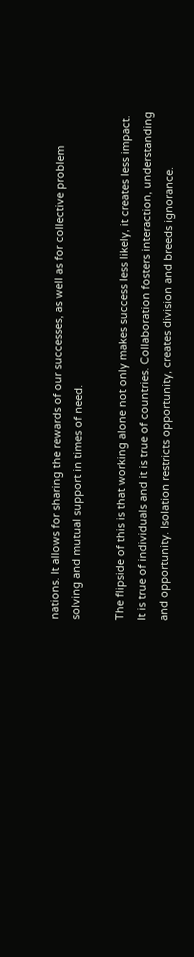nations. It allows for sharing the rewards of our successes, as well as for collective problem solving and mutual support in times of need.

The flipside of this is that working alone not only makes success less likely, it creates less impact. It is true of individuals and it is true of countries. Collaboration fosters interaction, understanding and opportunity. Isolation restricts opportunity, creates division and breeds ignorance.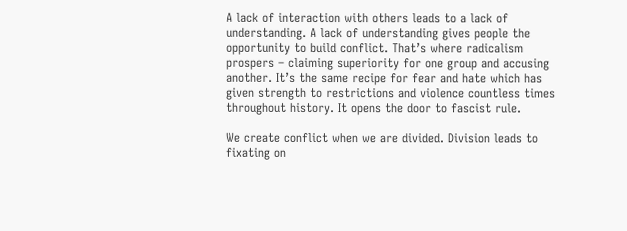A lack of interaction with others leads to a lack of understanding. A lack of understanding gives people the opportunity to build conflict. That’s where radicalism prospers – claiming superiority for one group and accusing another. It’s the same recipe for fear and hate which has given strength to restrictions and violence countless times throughout history. It opens the door to fascist rule.

We create conflict when we are divided. Division leads to fixating on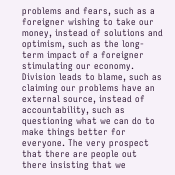problems and fears, such as a foreigner wishing to take our money, instead of solutions and optimism, such as the long-term impact of a foreigner stimulating our economy. Division leads to blame, such as claiming our problems have an external source, instead of accountability, such as questioning what we can do to make things better for everyone. The very prospect that there are people out there insisting that we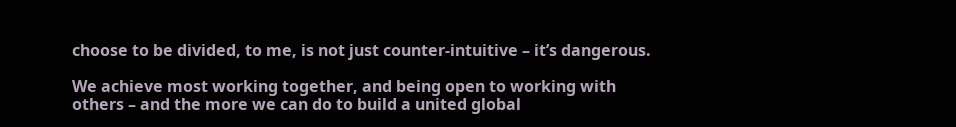choose to be divided, to me, is not just counter-intuitive – it’s dangerous.

We achieve most working together, and being open to working with others – and the more we can do to build a united global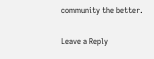community the better.

Leave a Reply